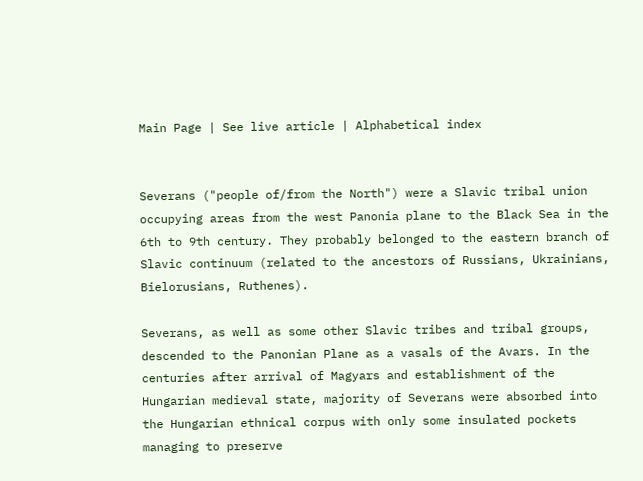Main Page | See live article | Alphabetical index


Severans ("people of/from the North") were a Slavic tribal union occupying areas from the west Panonia plane to the Black Sea in the 6th to 9th century. They probably belonged to the eastern branch of Slavic continuum (related to the ancestors of Russians, Ukrainians, Bielorusians, Ruthenes).

Severans, as well as some other Slavic tribes and tribal groups, descended to the Panonian Plane as a vasals of the Avars. In the centuries after arrival of Magyars and establishment of the Hungarian medieval state, majority of Severans were absorbed into the Hungarian ethnical corpus with only some insulated pockets managing to preserve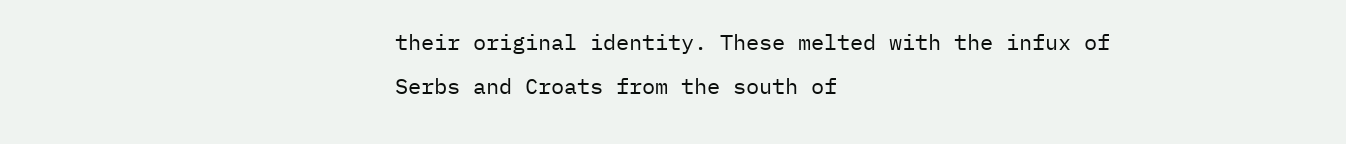their original identity. These melted with the infux of Serbs and Croats from the south of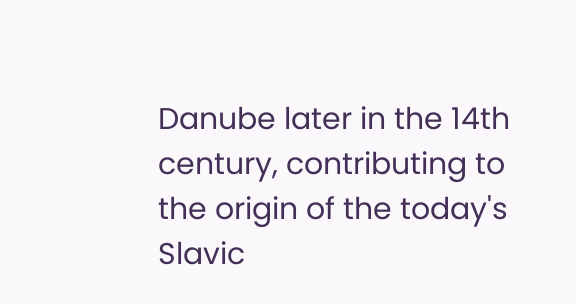Danube later in the 14th century, contributing to the origin of the today's Slavic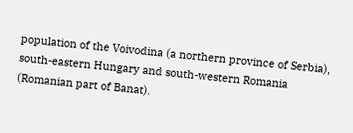population of the Voivodina (a northern province of Serbia), south-eastern Hungary and south-western Romania (Romanian part of Banat).